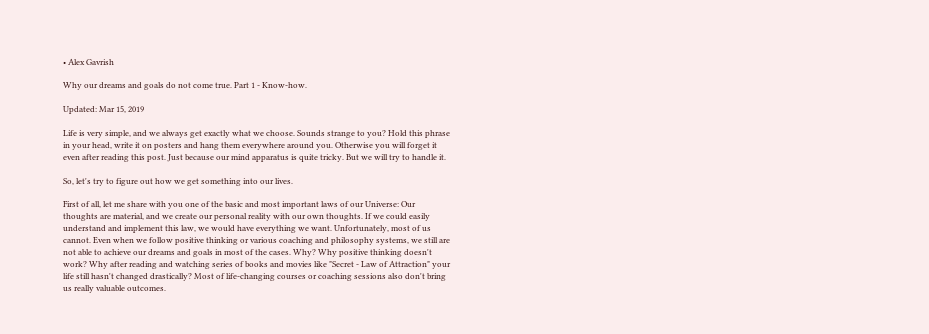• Alex Gavrish

Why our dreams and goals do not come true. Part 1 - Know-how.

Updated: Mar 15, 2019

Life is very simple, and we always get exactly what we choose. Sounds strange to you? Hold this phrase in your head, write it on posters and hang them everywhere around you. Otherwise you will forget it even after reading this post. Just because our mind apparatus is quite tricky. But we will try to handle it.

So, let's try to figure out how we get something into our lives.

First of all, let me share with you one of the basic and most important laws of our Universe: Our thoughts are material, and we create our personal reality with our own thoughts. If we could easily understand and implement this law, we would have everything we want. Unfortunately, most of us cannot. Even when we follow positive thinking or various coaching and philosophy systems, we still are not able to achieve our dreams and goals in most of the cases. Why? Why positive thinking doesn't work? Why after reading and watching series of books and movies like "Secret - Law of Attraction" your life still hasn't changed drastically? Most of life-changing courses or coaching sessions also don't bring us really valuable outcomes.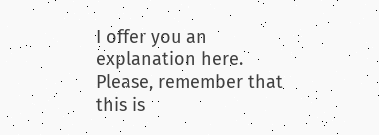I offer you an explanation here. Please, remember that this is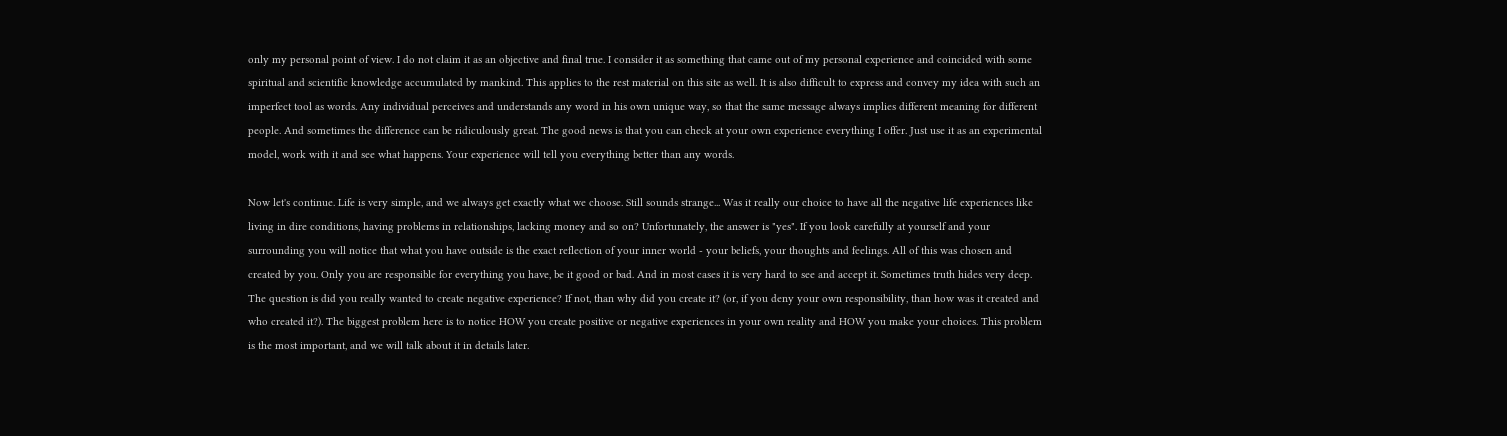only my personal point of view. I do not claim it as an objective and final true. I consider it as something that came out of my personal experience and coincided with some spiritual and scientific knowledge accumulated by mankind. This applies to the rest material on this site as well. It is also difficult to express and convey my idea with such an imperfect tool as words. Any individual perceives and understands any word in his own unique way, so that the same message always implies different meaning for different people. And sometimes the difference can be ridiculously great. The good news is that you can check at your own experience everything I offer. Just use it as an experimental model, work with it and see what happens. Your experience will tell you everything better than any words.

Now let's continue. Life is very simple, and we always get exactly what we choose. Still sounds strange... Was it really our choice to have all the negative life experiences like living in dire conditions, having problems in relationships, lacking money and so on? Unfortunately, the answer is "yes". If you look carefully at yourself and your surrounding you will notice that what you have outside is the exact reflection of your inner world - your beliefs, your thoughts and feelings. All of this was chosen and created by you. Only you are responsible for everything you have, be it good or bad. And in most cases it is very hard to see and accept it. Sometimes truth hides very deep. The question is did you really wanted to create negative experience? If not, than why did you create it? (or, if you deny your own responsibility, than how was it created and who created it?). The biggest problem here is to notice HOW you create positive or negative experiences in your own reality and HOW you make your choices. This problem is the most important, and we will talk about it in details later.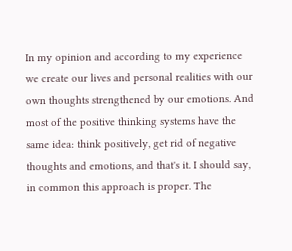In my opinion and according to my experience we create our lives and personal realities with our own thoughts strengthened by our emotions. And most of the positive thinking systems have the same idea: think positively, get rid of negative thoughts and emotions, and that's it. I should say, in common this approach is proper. The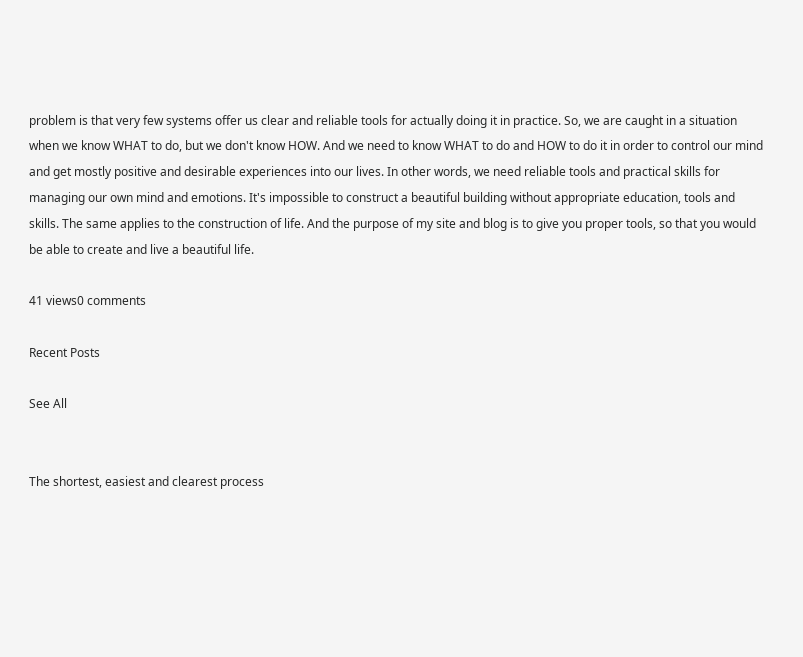problem is that very few systems offer us clear and reliable tools for actually doing it in practice. So, we are caught in a situation when we know WHAT to do, but we don't know HOW. And we need to know WHAT to do and HOW to do it in order to control our mind and get mostly positive and desirable experiences into our lives. In other words, we need reliable tools and practical skills for managing our own mind and emotions. It's impossible to construct a beautiful building without appropriate education, tools and skills. The same applies to the construction of life. And the purpose of my site and blog is to give you proper tools, so that you would be able to create and live a beautiful life.

41 views0 comments

Recent Posts

See All


The shortest, easiest and clearest process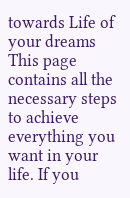towards Life of your dreams This page contains all the necessary steps to achieve everything you want in your life. If you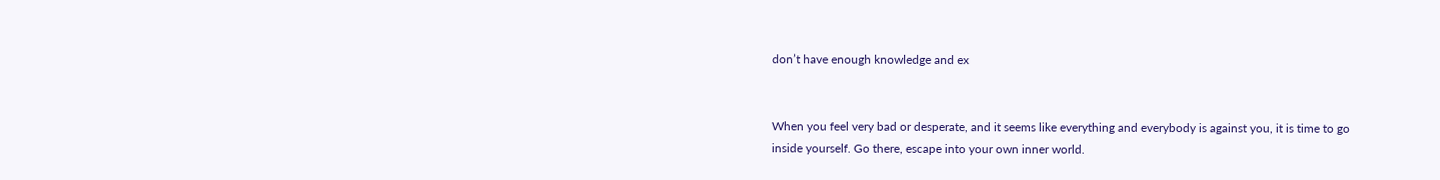don’t have enough knowledge and ex


When you feel very bad or desperate, and it seems like everything and everybody is against you, it is time to go inside yourself. Go there, escape into your own inner world.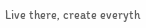Live there, create everyth